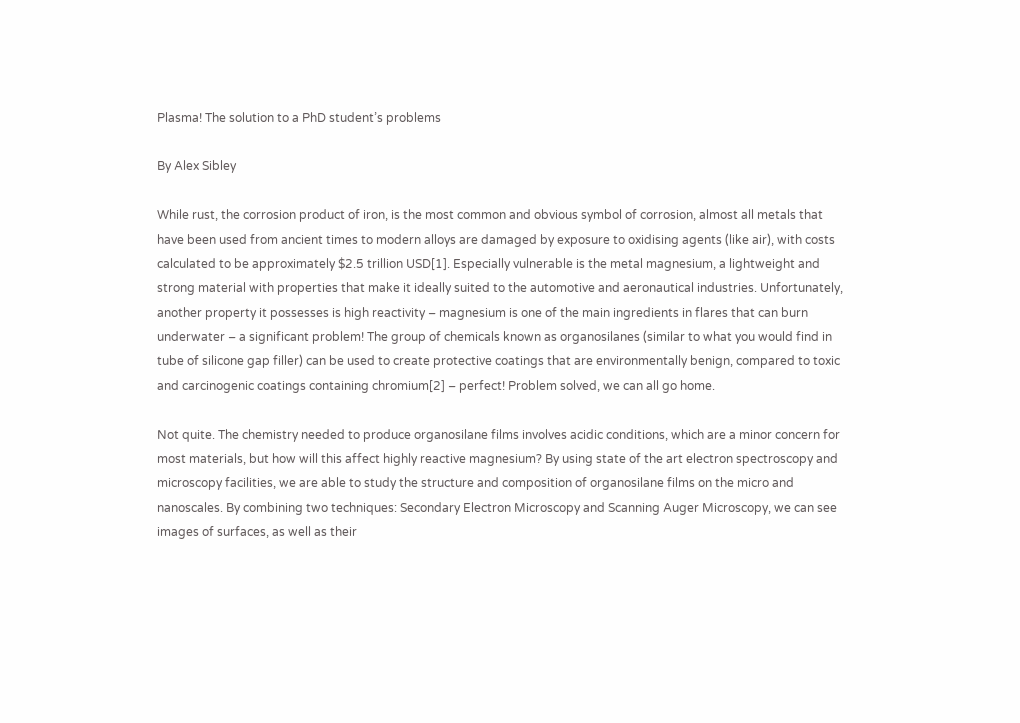Plasma! The solution to a PhD student’s problems

By Alex Sibley

While rust, the corrosion product of iron, is the most common and obvious symbol of corrosion, almost all metals that have been used from ancient times to modern alloys are damaged by exposure to oxidising agents (like air), with costs calculated to be approximately $2.5 trillion USD[1]. Especially vulnerable is the metal magnesium, a lightweight and strong material with properties that make it ideally suited to the automotive and aeronautical industries. Unfortunately, another property it possesses is high reactivity – magnesium is one of the main ingredients in flares that can burn underwater – a significant problem! The group of chemicals known as organosilanes (similar to what you would find in tube of silicone gap filler) can be used to create protective coatings that are environmentally benign, compared to toxic and carcinogenic coatings containing chromium[2] – perfect! Problem solved, we can all go home.

Not quite. The chemistry needed to produce organosilane films involves acidic conditions, which are a minor concern for most materials, but how will this affect highly reactive magnesium? By using state of the art electron spectroscopy and microscopy facilities, we are able to study the structure and composition of organosilane films on the micro and nanoscales. By combining two techniques: Secondary Electron Microscopy and Scanning Auger Microscopy, we can see images of surfaces, as well as their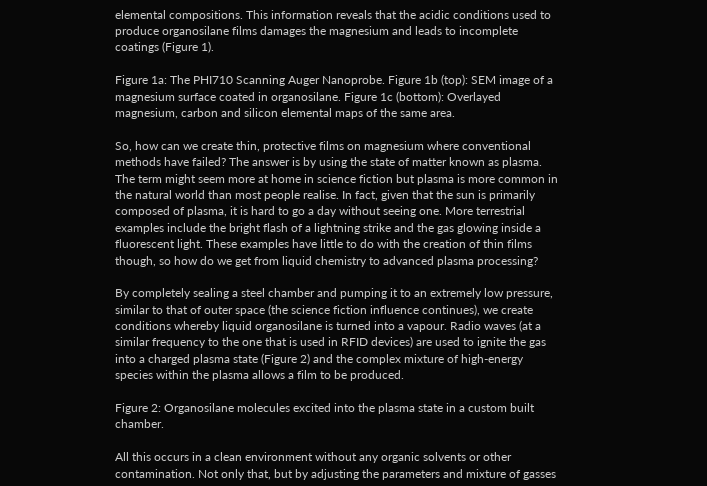elemental compositions. This information reveals that the acidic conditions used to produce organosilane films damages the magnesium and leads to incomplete coatings (Figure 1).

Figure 1a: The PHI710 Scanning Auger Nanoprobe. Figure 1b (top): SEM image of a magnesium surface coated in organosilane. Figure 1c (bottom): Overlayed magnesium, carbon and silicon elemental maps of the same area.

So, how can we create thin, protective films on magnesium where conventional methods have failed? The answer is by using the state of matter known as plasma. The term might seem more at home in science fiction but plasma is more common in the natural world than most people realise. In fact, given that the sun is primarily composed of plasma, it is hard to go a day without seeing one. More terrestrial examples include the bright flash of a lightning strike and the gas glowing inside a fluorescent light. These examples have little to do with the creation of thin films though, so how do we get from liquid chemistry to advanced plasma processing?

By completely sealing a steel chamber and pumping it to an extremely low pressure, similar to that of outer space (the science fiction influence continues), we create conditions whereby liquid organosilane is turned into a vapour. Radio waves (at a similar frequency to the one that is used in RFID devices) are used to ignite the gas into a charged plasma state (Figure 2) and the complex mixture of high-energy species within the plasma allows a film to be produced.

Figure 2: Organosilane molecules excited into the plasma state in a custom built chamber.

All this occurs in a clean environment without any organic solvents or other contamination. Not only that, but by adjusting the parameters and mixture of gasses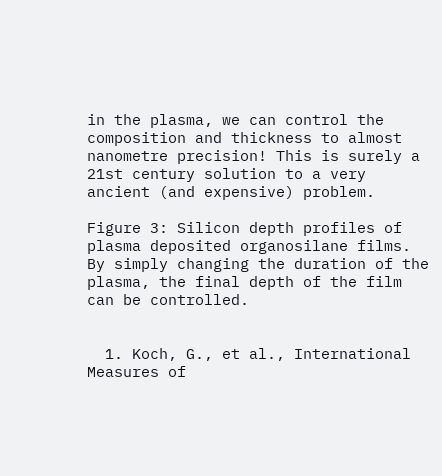in the plasma, we can control the composition and thickness to almost nanometre precision! This is surely a 21st century solution to a very ancient (and expensive) problem.

Figure 3: Silicon depth profiles of plasma deposited organosilane films. By simply changing the duration of the plasma, the final depth of the film can be controlled.


  1. Koch, G., et al., International Measures of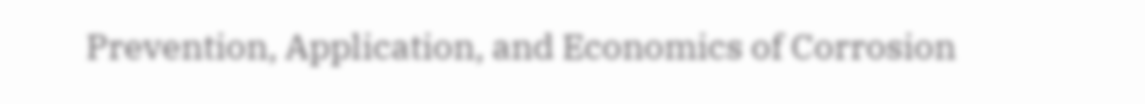Prevention, Application, and Economics of Corrosion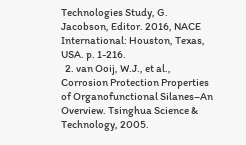Technologies Study, G. Jacobson, Editor. 2016, NACE International: Houston, Texas, USA. p. 1-216.
  2. van Ooij, W.J., et al., Corrosion Protection Properties of Organofunctional Silanes–An Overview. Tsinghua Science & Technology, 2005.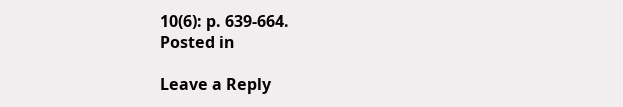10(6): p. 639-664.
Posted in

Leave a Reply